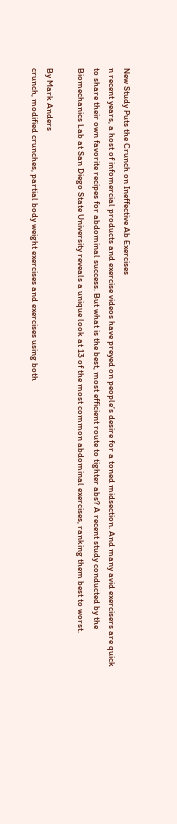New Study Puts the Crunch on Ineffective Ab Exercises
n recent years, a host of infomercial products and exercise videos have preyed on people’s desire for a toned midsection. And many avid exercisers are quick to share their own favorite recipes for abdominal success. But what is the best, most efficient route to tighter abs? A recent study conducted by the Biomechanics Lab at San Diego State University reveals a unique look at 13 of the most common abdominal exercises, ranking them best to worst.

By Mark Anders
crunch, modified crunches, partial body weight exercises and exercises using both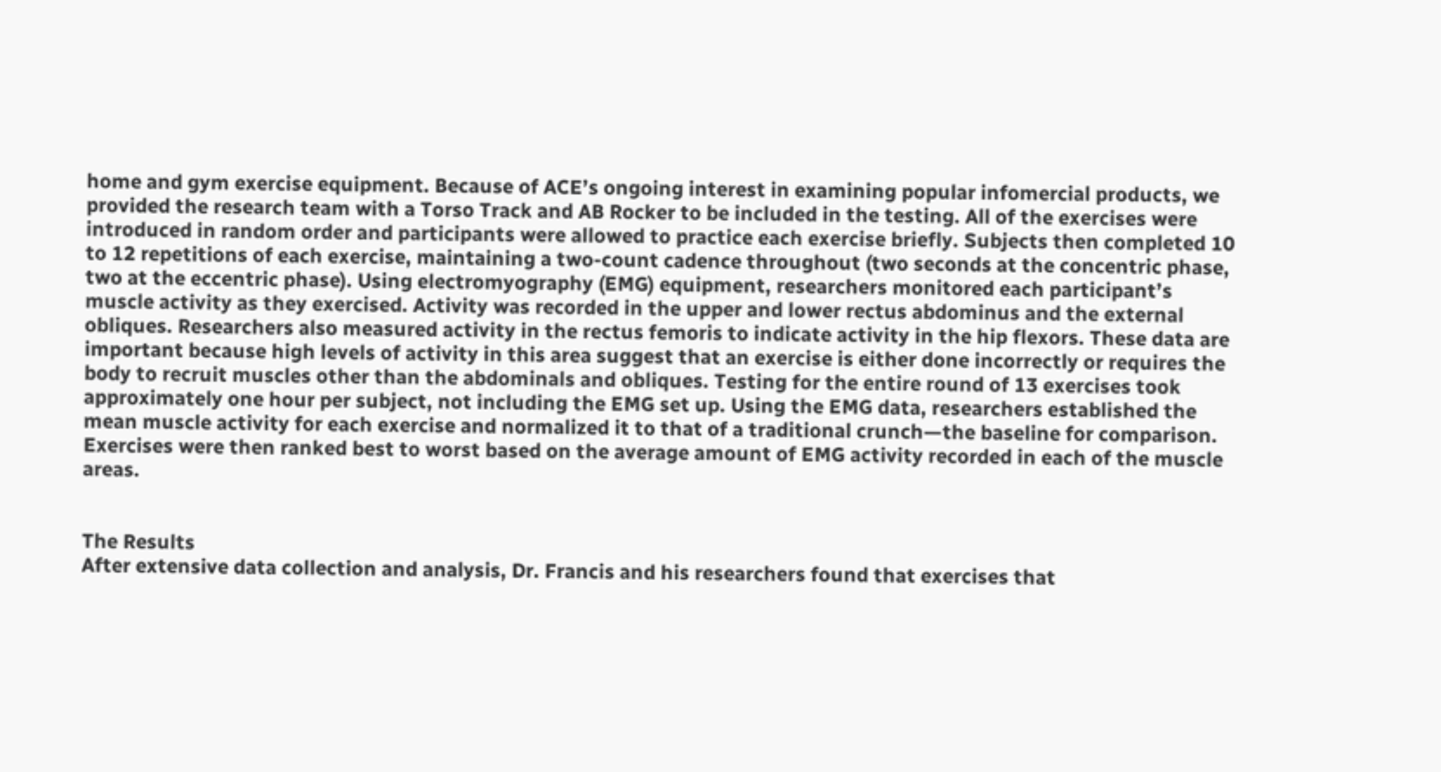home and gym exercise equipment. Because of ACE’s ongoing interest in examining popular infomercial products, we provided the research team with a Torso Track and AB Rocker to be included in the testing. All of the exercises were introduced in random order and participants were allowed to practice each exercise briefly. Subjects then completed 10 to 12 repetitions of each exercise, maintaining a two-count cadence throughout (two seconds at the concentric phase, two at the eccentric phase). Using electromyography (EMG) equipment, researchers monitored each participant’s muscle activity as they exercised. Activity was recorded in the upper and lower rectus abdominus and the external obliques. Researchers also measured activity in the rectus femoris to indicate activity in the hip flexors. These data are important because high levels of activity in this area suggest that an exercise is either done incorrectly or requires the body to recruit muscles other than the abdominals and obliques. Testing for the entire round of 13 exercises took approximately one hour per subject, not including the EMG set up. Using the EMG data, researchers established the mean muscle activity for each exercise and normalized it to that of a traditional crunch—the baseline for comparison. Exercises were then ranked best to worst based on the average amount of EMG activity recorded in each of the muscle areas.


The Results
After extensive data collection and analysis, Dr. Francis and his researchers found that exercises that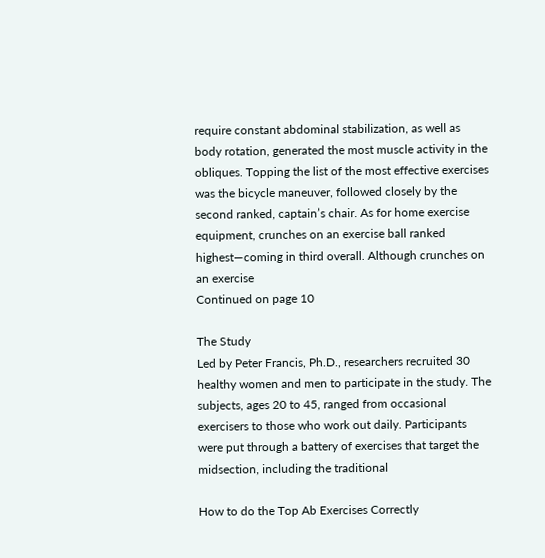require constant abdominal stabilization, as well as body rotation, generated the most muscle activity in the obliques. Topping the list of the most effective exercises was the bicycle maneuver, followed closely by the second ranked, captain’s chair. As for home exercise equipment, crunches on an exercise ball ranked highest—coming in third overall. Although crunches on an exercise
Continued on page 10

The Study
Led by Peter Francis, Ph.D., researchers recruited 30 healthy women and men to participate in the study. The subjects, ages 20 to 45, ranged from occasional exercisers to those who work out daily. Participants were put through a battery of exercises that target the midsection, including the traditional

How to do the Top Ab Exercises Correctly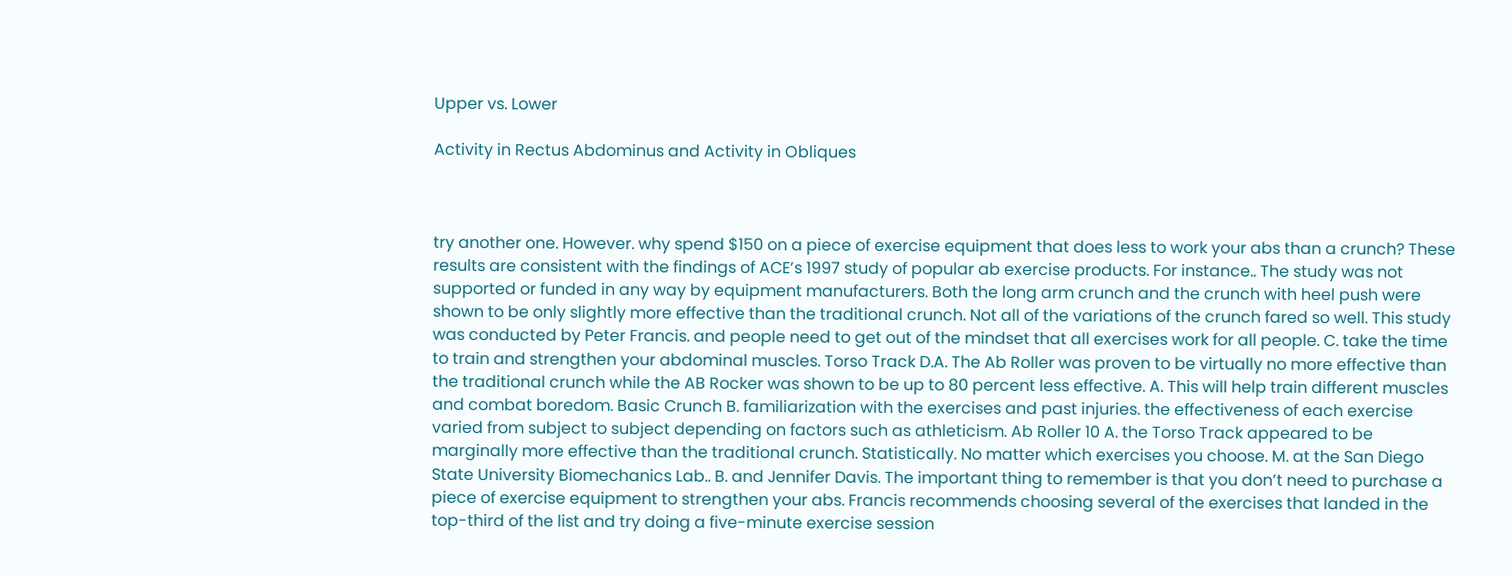Upper vs. Lower

Activity in Rectus Abdominus and Activity in Obliques



try another one. However. why spend $150 on a piece of exercise equipment that does less to work your abs than a crunch? These results are consistent with the findings of ACE’s 1997 study of popular ab exercise products. For instance.. The study was not supported or funded in any way by equipment manufacturers. Both the long arm crunch and the crunch with heel push were shown to be only slightly more effective than the traditional crunch. Not all of the variations of the crunch fared so well. This study was conducted by Peter Francis. and people need to get out of the mindset that all exercises work for all people. C. take the time to train and strengthen your abdominal muscles. Torso Track D.A. The Ab Roller was proven to be virtually no more effective than the traditional crunch while the AB Rocker was shown to be up to 80 percent less effective. A. This will help train different muscles and combat boredom. Basic Crunch B. familiarization with the exercises and past injuries. the effectiveness of each exercise varied from subject to subject depending on factors such as athleticism. Ab Roller 10 A. the Torso Track appeared to be marginally more effective than the traditional crunch. Statistically. No matter which exercises you choose. M. at the San Diego State University Biomechanics Lab.. B. and Jennifer Davis. The important thing to remember is that you don’t need to purchase a piece of exercise equipment to strengthen your abs. Francis recommends choosing several of the exercises that landed in the top-third of the list and try doing a five-minute exercise session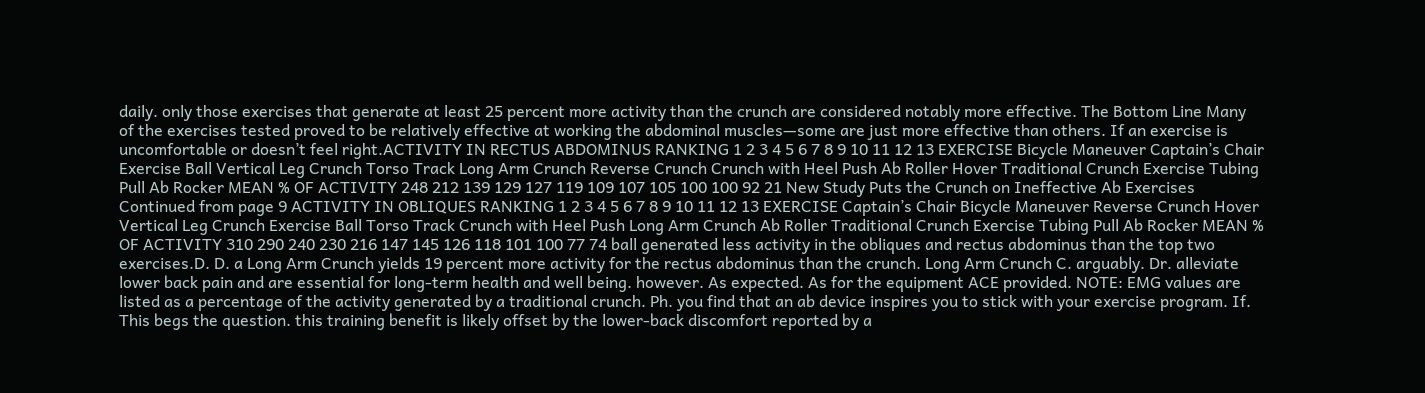daily. only those exercises that generate at least 25 percent more activity than the crunch are considered notably more effective. The Bottom Line Many of the exercises tested proved to be relatively effective at working the abdominal muscles—some are just more effective than others. If an exercise is uncomfortable or doesn’t feel right.ACTIVITY IN RECTUS ABDOMINUS RANKING 1 2 3 4 5 6 7 8 9 10 11 12 13 EXERCISE Bicycle Maneuver Captain’s Chair Exercise Ball Vertical Leg Crunch Torso Track Long Arm Crunch Reverse Crunch Crunch with Heel Push Ab Roller Hover Traditional Crunch Exercise Tubing Pull Ab Rocker MEAN % OF ACTIVITY 248 212 139 129 127 119 109 107 105 100 100 92 21 New Study Puts the Crunch on Ineffective Ab Exercises Continued from page 9 ACTIVITY IN OBLIQUES RANKING 1 2 3 4 5 6 7 8 9 10 11 12 13 EXERCISE Captain’s Chair Bicycle Maneuver Reverse Crunch Hover Vertical Leg Crunch Exercise Ball Torso Track Crunch with Heel Push Long Arm Crunch Ab Roller Traditional Crunch Exercise Tubing Pull Ab Rocker MEAN % OF ACTIVITY 310 290 240 230 216 147 145 126 118 101 100 77 74 ball generated less activity in the obliques and rectus abdominus than the top two exercises.D. D. a Long Arm Crunch yields 19 percent more activity for the rectus abdominus than the crunch. Long Arm Crunch C. arguably. Dr. alleviate lower back pain and are essential for long-term health and well being. however. As expected. As for the equipment ACE provided. NOTE: EMG values are listed as a percentage of the activity generated by a traditional crunch. Ph. you find that an ab device inspires you to stick with your exercise program. If. This begs the question. this training benefit is likely offset by the lower-back discomfort reported by a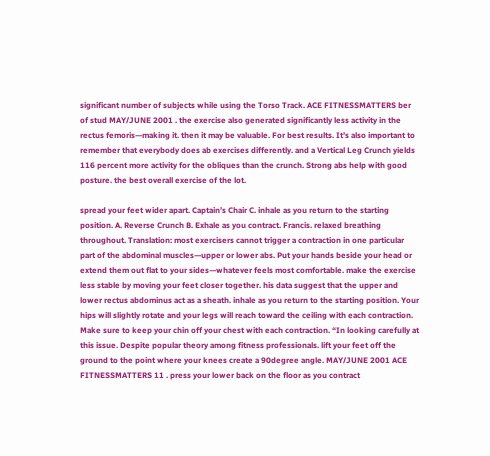significant number of subjects while using the Torso Track. ACE FITNESSMATTERS ber of stud MAY/JUNE 2001 . the exercise also generated significantly less activity in the rectus femoris—making it. then it may be valuable. For best results. It’s also important to remember that everybody does ab exercises differently. and a Vertical Leg Crunch yields 116 percent more activity for the obliques than the crunch. Strong abs help with good posture. the best overall exercise of the lot.

spread your feet wider apart. Captain’s Chair C. inhale as you return to the starting position. A. Reverse Crunch B. Exhale as you contract. Francis. relaxed breathing throughout. Translation: most exercisers cannot trigger a contraction in one particular part of the abdominal muscles—upper or lower abs. Put your hands beside your head or extend them out flat to your sides—whatever feels most comfortable. make the exercise less stable by moving your feet closer together. his data suggest that the upper and lower rectus abdominus act as a sheath. inhale as you return to the starting position. Your hips will slightly rotate and your legs will reach toward the ceiling with each contraction. Make sure to keep your chin off your chest with each contraction. “In looking carefully at this issue. Despite popular theory among fitness professionals. lift your feet off the ground to the point where your knees create a 90degree angle. MAY/JUNE 2001 ACE FITNESSMATTERS 11 . press your lower back on the floor as you contract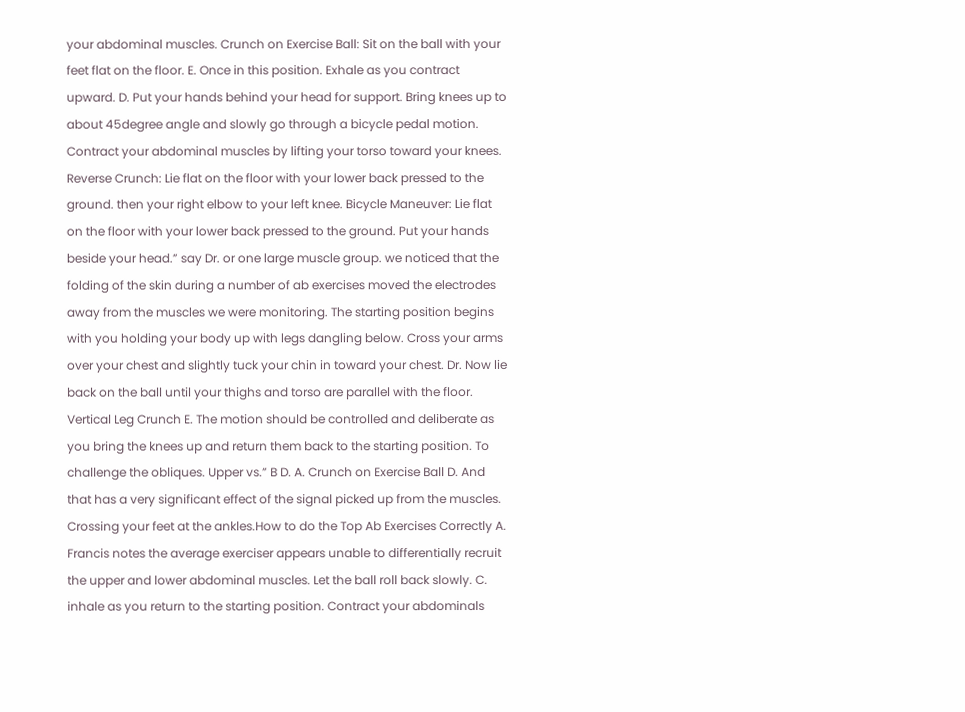your abdominal muscles. Crunch on Exercise Ball: Sit on the ball with your feet flat on the floor. E. Once in this position. Exhale as you contract upward. D. Put your hands behind your head for support. Bring knees up to about 45degree angle and slowly go through a bicycle pedal motion. Contract your abdominal muscles by lifting your torso toward your knees. Reverse Crunch: Lie flat on the floor with your lower back pressed to the ground. then your right elbow to your left knee. Bicycle Maneuver: Lie flat on the floor with your lower back pressed to the ground. Put your hands beside your head.” say Dr. or one large muscle group. we noticed that the folding of the skin during a number of ab exercises moved the electrodes away from the muscles we were monitoring. The starting position begins with you holding your body up with legs dangling below. Cross your arms over your chest and slightly tuck your chin in toward your chest. Dr. Now lie back on the ball until your thighs and torso are parallel with the floor. Vertical Leg Crunch E. The motion should be controlled and deliberate as you bring the knees up and return them back to the starting position. To challenge the obliques. Upper vs.” B D. A. Crunch on Exercise Ball D. And that has a very significant effect of the signal picked up from the muscles. Crossing your feet at the ankles.How to do the Top Ab Exercises Correctly A. Francis notes the average exerciser appears unable to differentially recruit the upper and lower abdominal muscles. Let the ball roll back slowly. C. inhale as you return to the starting position. Contract your abdominals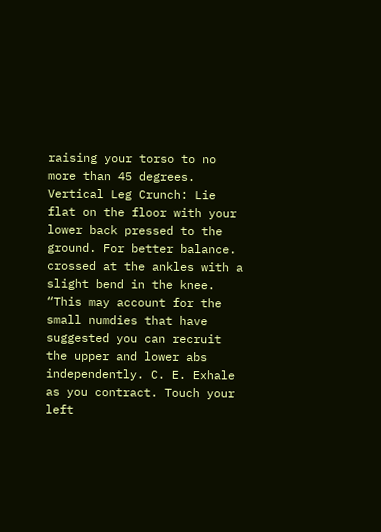raising your torso to no more than 45 degrees. Vertical Leg Crunch: Lie flat on the floor with your lower back pressed to the ground. For better balance. crossed at the ankles with a slight bend in the knee. “This may account for the small numdies that have suggested you can recruit the upper and lower abs independently. C. E. Exhale as you contract. Touch your left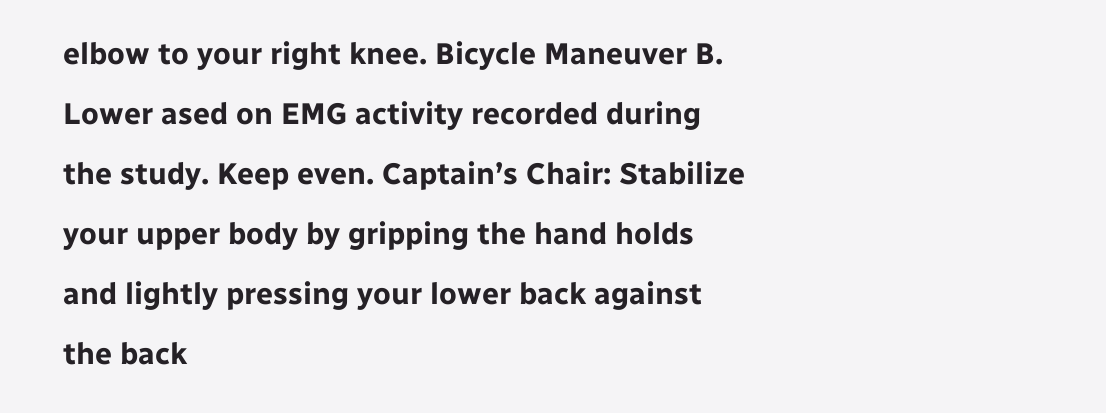elbow to your right knee. Bicycle Maneuver B. Lower ased on EMG activity recorded during the study. Keep even. Captain’s Chair: Stabilize your upper body by gripping the hand holds and lightly pressing your lower back against the back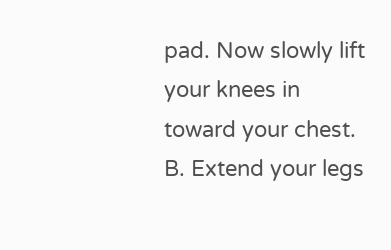pad. Now slowly lift your knees in toward your chest. B. Extend your legs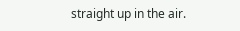straight up in the air.